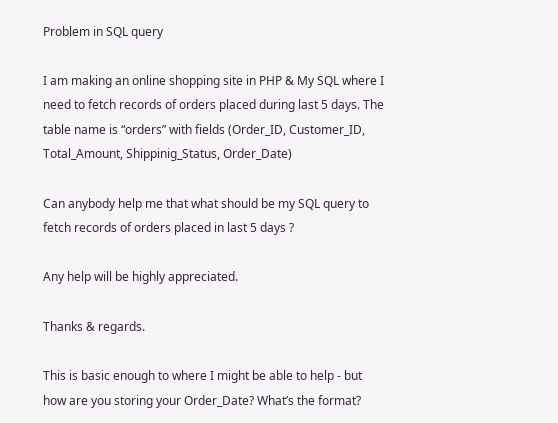Problem in SQL query

I am making an online shopping site in PHP & My SQL where I need to fetch records of orders placed during last 5 days. The table name is “orders” with fields (Order_ID, Customer_ID, Total_Amount, Shippinig_Status, Order_Date)

Can anybody help me that what should be my SQL query to fetch records of orders placed in last 5 days ?

Any help will be highly appreciated.

Thanks & regards.

This is basic enough to where I might be able to help - but how are you storing your Order_Date? What’s the format?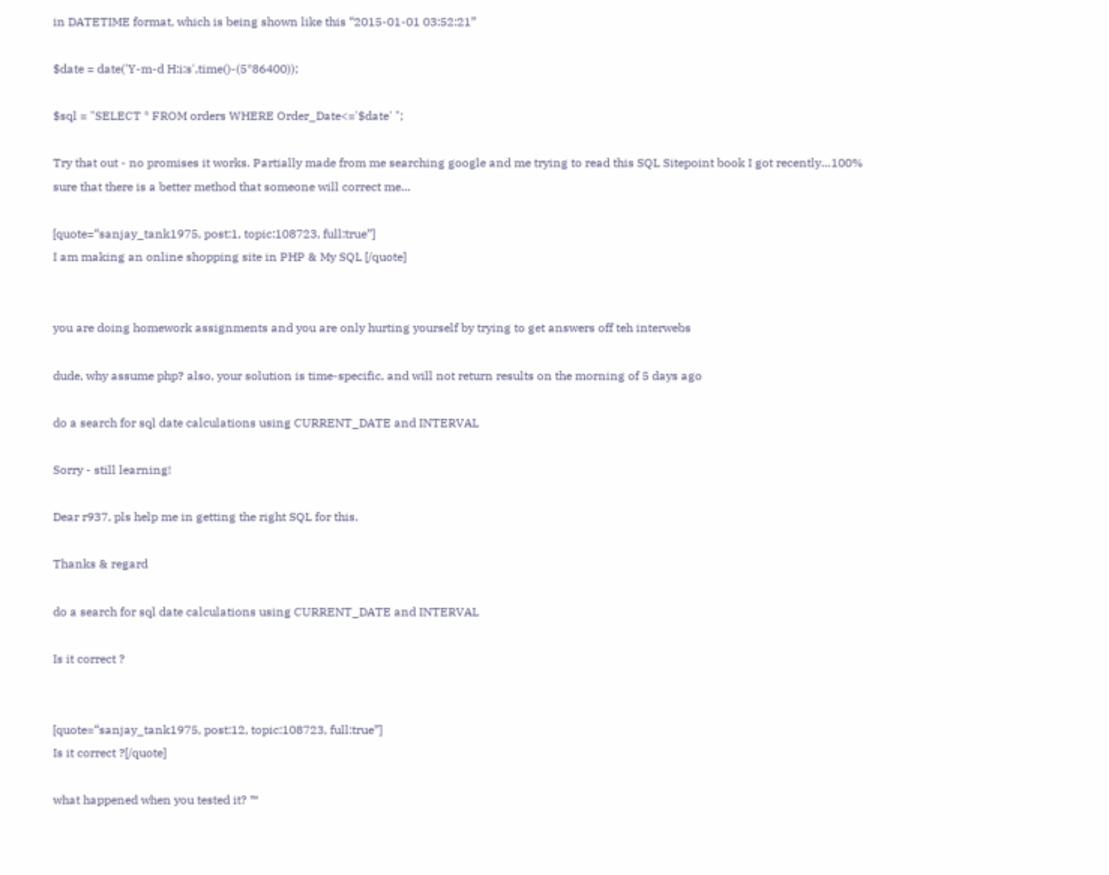in DATETIME format, which is being shown like this “2015-01-01 03:52:21”

$date = date('Y-m-d H:i:s',time()-(5*86400));

$sql = "SELECT * FROM orders WHERE Order_Date<='$date' ";

Try that out - no promises it works. Partially made from me searching google and me trying to read this SQL Sitepoint book I got recently…100% sure that there is a better method that someone will correct me…

[quote=“sanjay_tank1975, post:1, topic:108723, full:true”]
I am making an online shopping site in PHP & My SQL [/quote]


you are doing homework assignments and you are only hurting yourself by trying to get answers off teh interwebs

dude, why assume php? also, your solution is time-specific, and will not return results on the morning of 5 days ago

do a search for sql date calculations using CURRENT_DATE and INTERVAL

Sorry - still learning!

Dear r937, pls help me in getting the right SQL for this.

Thanks & regard

do a search for sql date calculations using CURRENT_DATE and INTERVAL

Is it correct ?


[quote=“sanjay_tank1975, post:12, topic:108723, full:true”]
Is it correct ?[/quote]

what happened when you tested it? ™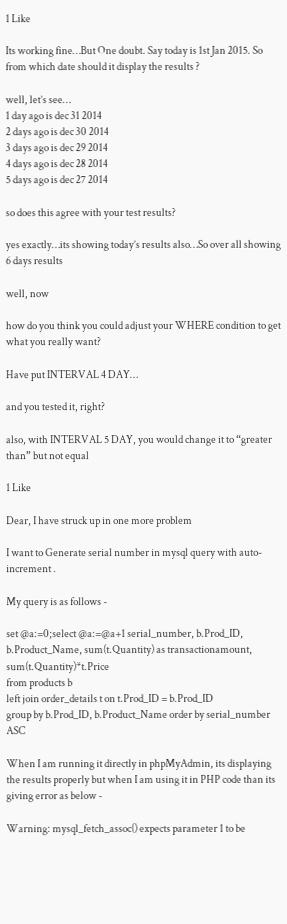1 Like

Its working fine…But One doubt. Say today is 1st Jan 2015. So from which date should it display the results ?

well, let’s see…
1 day ago is dec 31 2014
2 days ago is dec 30 2014
3 days ago is dec 29 2014
4 days ago is dec 28 2014
5 days ago is dec 27 2014

so does this agree with your test results?

yes exactly…its showing today’s results also…So over all showing 6 days results

well, now

how do you think you could adjust your WHERE condition to get what you really want?

Have put INTERVAL 4 DAY…

and you tested it, right?

also, with INTERVAL 5 DAY, you would change it to “greater than” but not equal

1 Like

Dear, I have struck up in one more problem

I want to Generate serial number in mysql query with auto-increment .

My query is as follows -

set @a:=0;select @a:=@a+1 serial_number, b.Prod_ID, b.Product_Name, sum(t.Quantity) as transactionamount, sum(t.Quantity)*t.Price
from products b
left join order_details t on t.Prod_ID = b.Prod_ID
group by b.Prod_ID, b.Product_Name order by serial_number ASC

When I am running it directly in phpMyAdmin, its displaying the results properly but when I am using it in PHP code than its giving error as below -

Warning: mysql_fetch_assoc() expects parameter 1 to be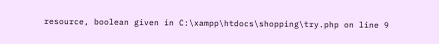resource, boolean given in C:\xampp\htdocs\shopping\try.php on line 9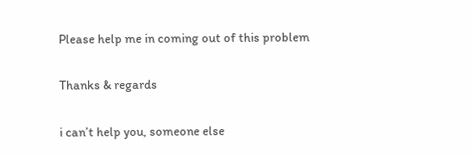Please help me in coming out of this problem

Thanks & regards

i can’t help you, someone else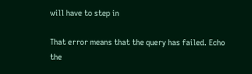will have to step in

That error means that the query has failed. Echo the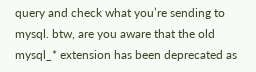query and check what you’re sending to mysql. btw, are you aware that the old mysql_* extension has been deprecated as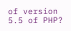of version 5.5 of PHP?